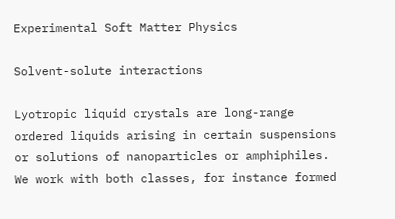Experimental Soft Matter Physics

Solvent-solute interactions

Lyotropic liquid crystals are long-range ordered liquids arising in certain suspensions or solutions of nanoparticles or amphiphiles. We work with both classes, for instance formed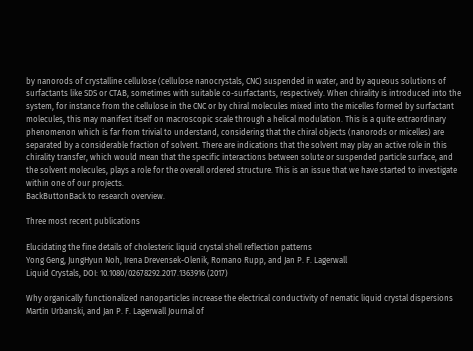by nanorods of crystalline cellulose (cellulose nanocrystals, CNC) suspended in water, and by aqueous solutions of surfactants like SDS or CTAB, sometimes with suitable co-surfactants, respectively. When chirality is introduced into the system, for instance from the cellulose in the CNC or by chiral molecules mixed into the micelles formed by surfactant molecules, this may manifest itself on macroscopic scale through a helical modulation. This is a quite extraordinary phenomenon which is far from trivial to understand, considering that the chiral objects (nanorods or micelles) are separated by a considerable fraction of solvent. There are indications that the solvent may play an active role in this chirality transfer, which would mean that the specific interactions between solute or suspended particle surface, and the solvent molecules, plays a role for the overall ordered structure. This is an issue that we have started to investigate within one of our projects.
BackButtonBack to research overview.

Three most recent publications

Elucidating the fine details of cholesteric liquid crystal shell reflection patterns
Yong Geng, JungHyun Noh, Irena Drevensek-Olenik, Romano Rupp, and Jan P. F. Lagerwall
Liquid Crystals, DOI: 10.1080/02678292.2017.1363916 (2017)

Why organically functionalized nanoparticles increase the electrical conductivity of nematic liquid crystal dispersions
Martin Urbanski, and Jan P. F. Lagerwall Journal of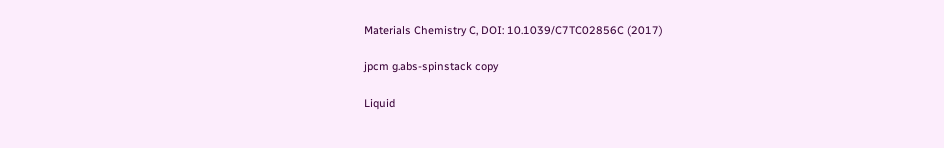Materials Chemistry C, DOI: 10.1039/C7TC02856C (2017)

jpcm g.abs-spinstack copy

Liquid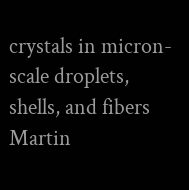crystals in micron-scale droplets, shells, and fibers
Martin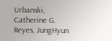Urbanski, Catherine G. Reyes, JungHyun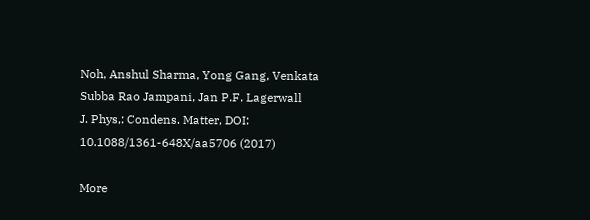Noh, Anshul Sharma, Yong Gang, Venkata Subba Rao Jampani, Jan P.F. Lagerwall
J. Phys,: Condens. Matter, DOI: 10.1088/1361-648X/aa5706 (2017)

More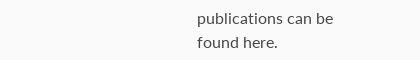publications can be found here.